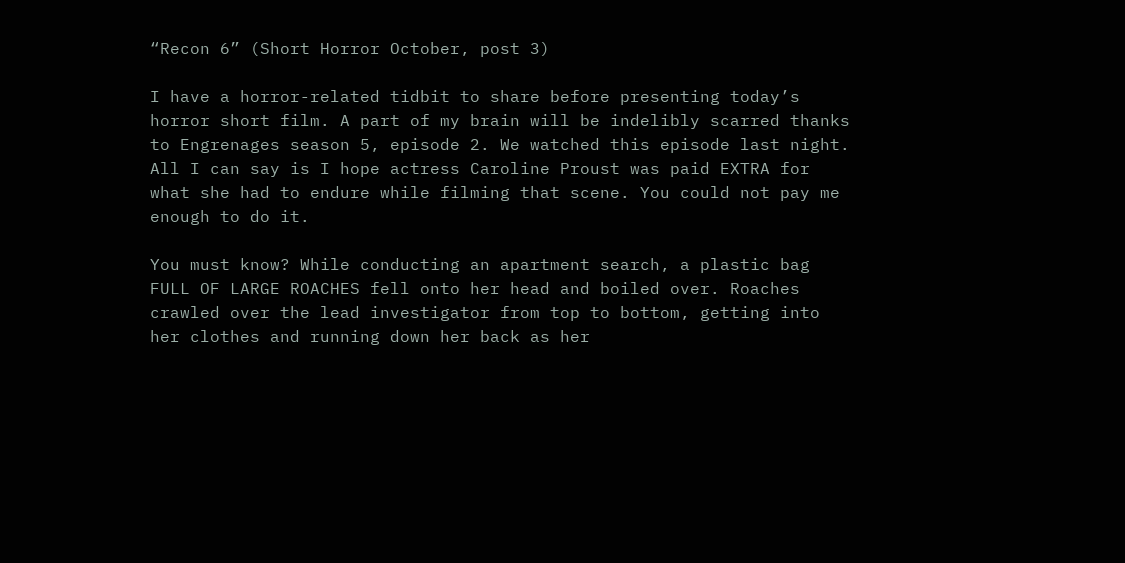“Recon 6” (Short Horror October, post 3)

I have a horror-related tidbit to share before presenting today’s horror short film. A part of my brain will be indelibly scarred thanks to Engrenages season 5, episode 2. We watched this episode last night. All I can say is I hope actress Caroline Proust was paid EXTRA for what she had to endure while filming that scene. You could not pay me enough to do it.

You must know? While conducting an apartment search, a plastic bag FULL OF LARGE ROACHES fell onto her head and boiled over. Roaches crawled over the lead investigator from top to bottom, getting into her clothes and running down her back as her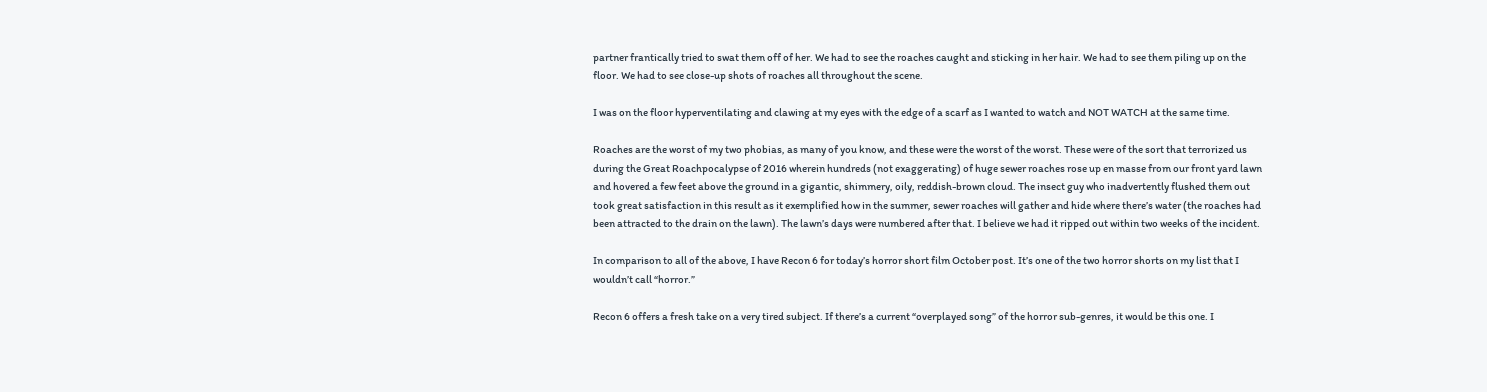partner frantically tried to swat them off of her. We had to see the roaches caught and sticking in her hair. We had to see them piling up on the floor. We had to see close-up shots of roaches all throughout the scene.

I was on the floor hyperventilating and clawing at my eyes with the edge of a scarf as I wanted to watch and NOT WATCH at the same time.

Roaches are the worst of my two phobias, as many of you know, and these were the worst of the worst. These were of the sort that terrorized us during the Great Roachpocalypse of 2016 wherein hundreds (not exaggerating) of huge sewer roaches rose up en masse from our front yard lawn and hovered a few feet above the ground in a gigantic, shimmery, oily, reddish-brown cloud. The insect guy who inadvertently flushed them out took great satisfaction in this result as it exemplified how in the summer, sewer roaches will gather and hide where there’s water (the roaches had been attracted to the drain on the lawn). The lawn’s days were numbered after that. I believe we had it ripped out within two weeks of the incident.

In comparison to all of the above, I have Recon 6 for today’s horror short film October post. It’s one of the two horror shorts on my list that I wouldn’t call “horror.”

Recon 6 offers a fresh take on a very tired subject. If there’s a current “overplayed song” of the horror sub-genres, it would be this one. I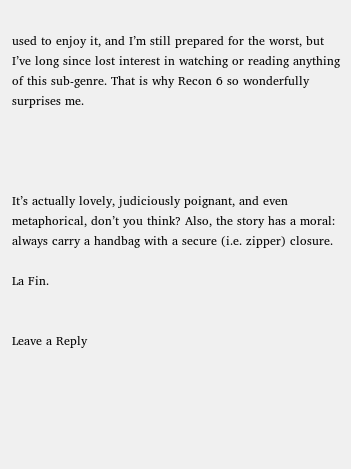used to enjoy it, and I’m still prepared for the worst, but I’ve long since lost interest in watching or reading anything of this sub-genre. That is why Recon 6 so wonderfully surprises me.




It’s actually lovely, judiciously poignant, and even metaphorical, don’t you think? Also, the story has a moral: always carry a handbag with a secure (i.e. zipper) closure.

La Fin.


Leave a Reply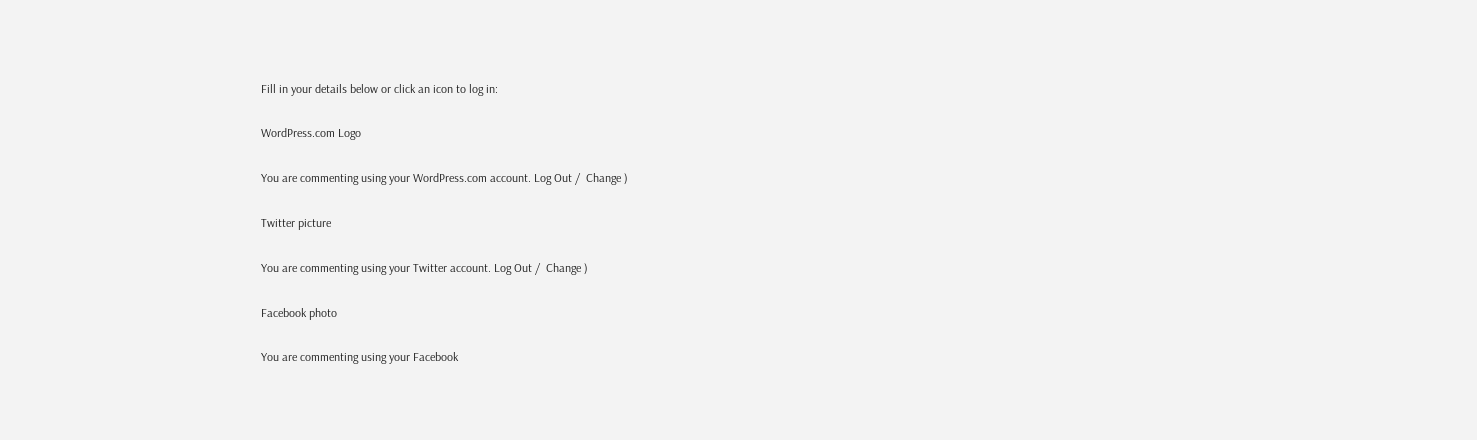Fill in your details below or click an icon to log in:

WordPress.com Logo

You are commenting using your WordPress.com account. Log Out /  Change )

Twitter picture

You are commenting using your Twitter account. Log Out /  Change )

Facebook photo

You are commenting using your Facebook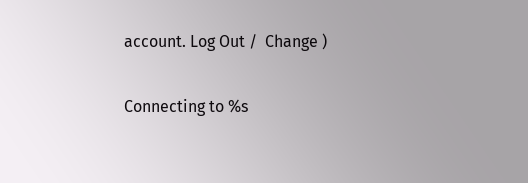account. Log Out /  Change )

Connecting to %s